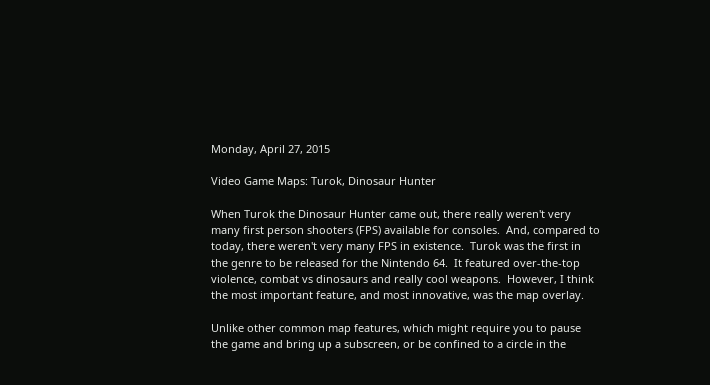Monday, April 27, 2015

Video Game Maps: Turok, Dinosaur Hunter

When Turok the Dinosaur Hunter came out, there really weren't very many first person shooters (FPS) available for consoles.  And, compared to today, there weren't very many FPS in existence.  Turok was the first in the genre to be released for the Nintendo 64.  It featured over-the-top violence, combat vs dinosaurs and really cool weapons.  However, I think the most important feature, and most innovative, was the map overlay.

Unlike other common map features, which might require you to pause the game and bring up a subscreen, or be confined to a circle in the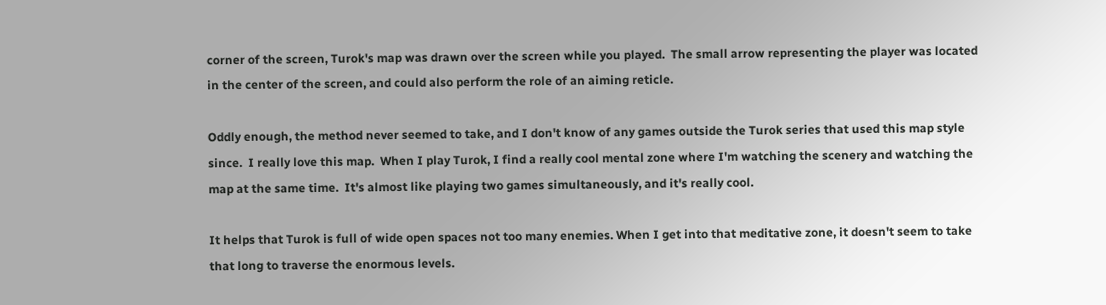corner of the screen, Turok's map was drawn over the screen while you played.  The small arrow representing the player was located in the center of the screen, and could also perform the role of an aiming reticle.

Oddly enough, the method never seemed to take, and I don't know of any games outside the Turok series that used this map style since.  I really love this map.  When I play Turok, I find a really cool mental zone where I'm watching the scenery and watching the map at the same time.  It's almost like playing two games simultaneously, and it's really cool.

It helps that Turok is full of wide open spaces not too many enemies. When I get into that meditative zone, it doesn't seem to take that long to traverse the enormous levels.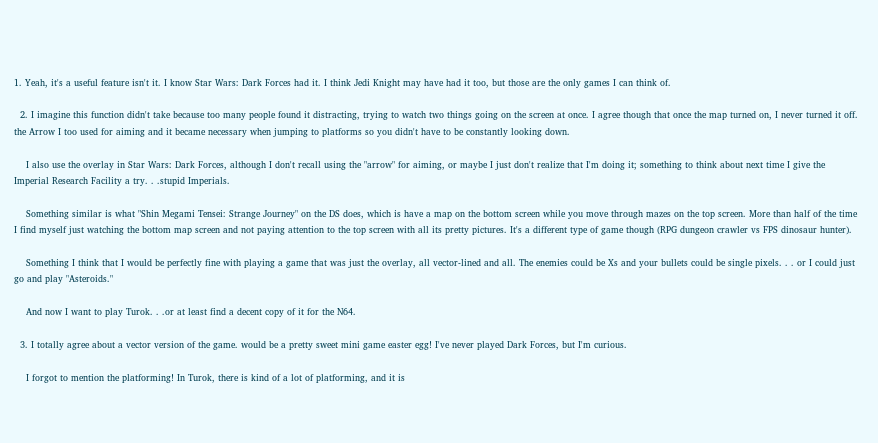1. Yeah, it's a useful feature isn't it. I know Star Wars: Dark Forces had it. I think Jedi Knight may have had it too, but those are the only games I can think of.

  2. I imagine this function didn't take because too many people found it distracting, trying to watch two things going on the screen at once. I agree though that once the map turned on, I never turned it off. the Arrow I too used for aiming and it became necessary when jumping to platforms so you didn't have to be constantly looking down.

    I also use the overlay in Star Wars: Dark Forces, although I don't recall using the "arrow" for aiming, or maybe I just don't realize that I'm doing it; something to think about next time I give the Imperial Research Facility a try. . .stupid Imperials.

    Something similar is what "Shin Megami Tensei: Strange Journey" on the DS does, which is have a map on the bottom screen while you move through mazes on the top screen. More than half of the time I find myself just watching the bottom map screen and not paying attention to the top screen with all its pretty pictures. It's a different type of game though (RPG dungeon crawler vs FPS dinosaur hunter).

    Something I think that I would be perfectly fine with playing a game that was just the overlay, all vector-lined and all. The enemies could be Xs and your bullets could be single pixels. . . or I could just go and play "Asteroids."

    And now I want to play Turok. . .or at least find a decent copy of it for the N64.

  3. I totally agree about a vector version of the game. would be a pretty sweet mini game easter egg! I've never played Dark Forces, but I'm curious.

    I forgot to mention the platforming! In Turok, there is kind of a lot of platforming, and it is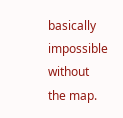basically impossible without the map.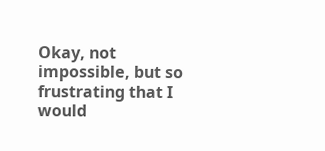Okay, not impossible, but so frustrating that I would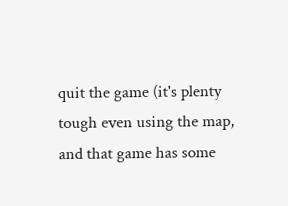quit the game (it's plenty tough even using the map, and that game has some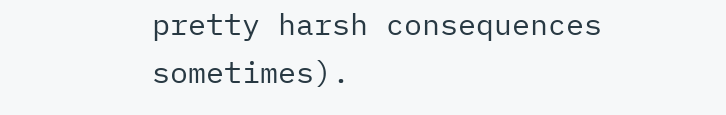pretty harsh consequences sometimes).